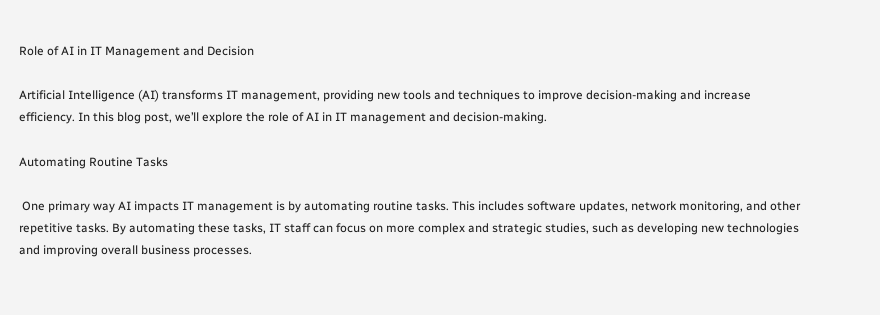Role of AI in IT Management and Decision

Artificial Intelligence (AI) transforms IT management, providing new tools and techniques to improve decision-making and increase efficiency. In this blog post, we’ll explore the role of AI in IT management and decision-making.

Automating Routine Tasks

 One primary way AI impacts IT management is by automating routine tasks. This includes software updates, network monitoring, and other repetitive tasks. By automating these tasks, IT staff can focus on more complex and strategic studies, such as developing new technologies and improving overall business processes.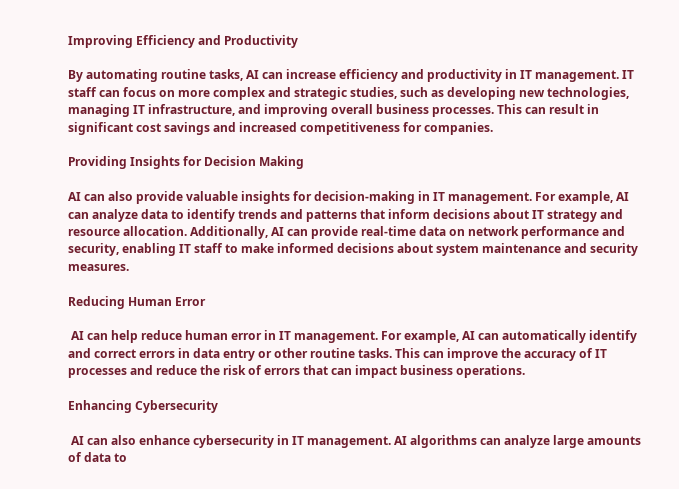Improving Efficiency and Productivity

By automating routine tasks, AI can increase efficiency and productivity in IT management. IT staff can focus on more complex and strategic studies, such as developing new technologies, managing IT infrastructure, and improving overall business processes. This can result in significant cost savings and increased competitiveness for companies.

Providing Insights for Decision Making

AI can also provide valuable insights for decision-making in IT management. For example, AI can analyze data to identify trends and patterns that inform decisions about IT strategy and resource allocation. Additionally, AI can provide real-time data on network performance and security, enabling IT staff to make informed decisions about system maintenance and security measures.

Reducing Human Error

 AI can help reduce human error in IT management. For example, AI can automatically identify and correct errors in data entry or other routine tasks. This can improve the accuracy of IT processes and reduce the risk of errors that can impact business operations.

Enhancing Cybersecurity

 AI can also enhance cybersecurity in IT management. AI algorithms can analyze large amounts of data to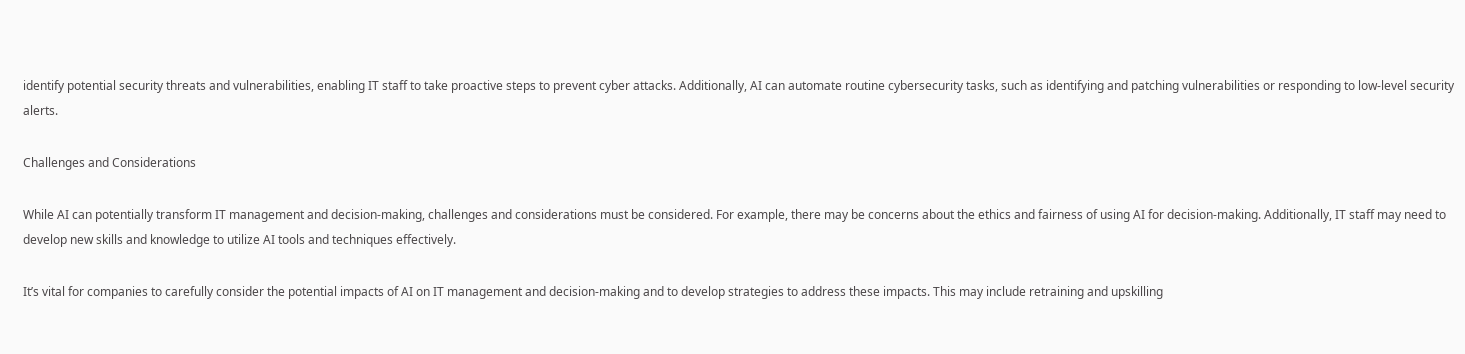identify potential security threats and vulnerabilities, enabling IT staff to take proactive steps to prevent cyber attacks. Additionally, AI can automate routine cybersecurity tasks, such as identifying and patching vulnerabilities or responding to low-level security alerts.

Challenges and Considerations

While AI can potentially transform IT management and decision-making, challenges and considerations must be considered. For example, there may be concerns about the ethics and fairness of using AI for decision-making. Additionally, IT staff may need to develop new skills and knowledge to utilize AI tools and techniques effectively.

It’s vital for companies to carefully consider the potential impacts of AI on IT management and decision-making and to develop strategies to address these impacts. This may include retraining and upskilling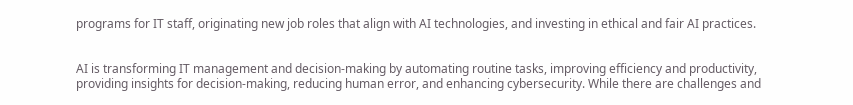programs for IT staff, originating new job roles that align with AI technologies, and investing in ethical and fair AI practices.


AI is transforming IT management and decision-making by automating routine tasks, improving efficiency and productivity, providing insights for decision-making, reducing human error, and enhancing cybersecurity. While there are challenges and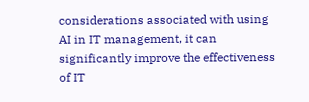considerations associated with using AI in IT management, it can significantly improve the effectiveness of IT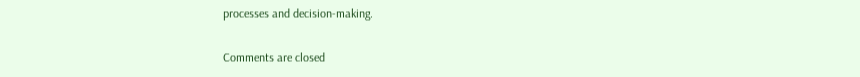processes and decision-making.

Comments are closed